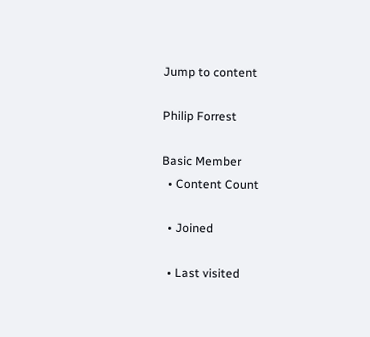Jump to content

Philip Forrest

Basic Member
  • Content Count

  • Joined

  • Last visited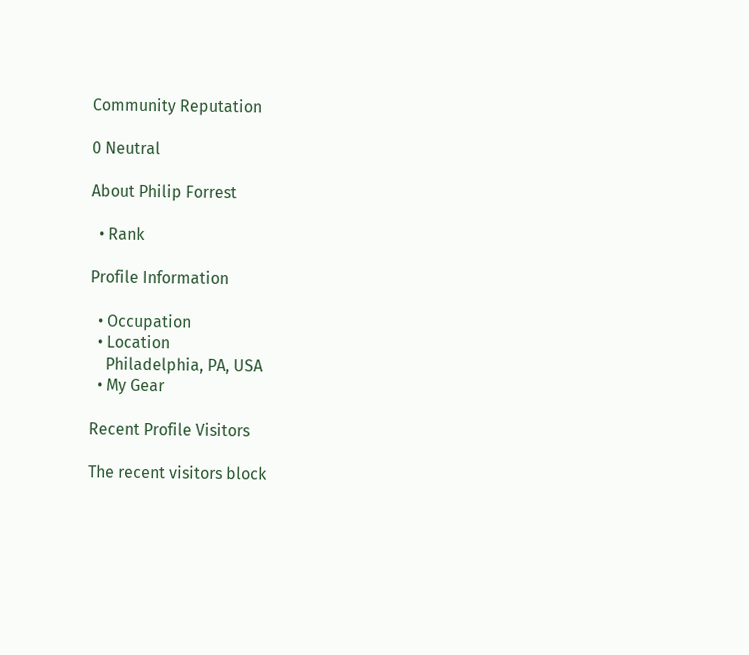Community Reputation

0 Neutral

About Philip Forrest

  • Rank

Profile Information

  • Occupation
  • Location
    Philadelphia, PA, USA
  • My Gear

Recent Profile Visitors

The recent visitors block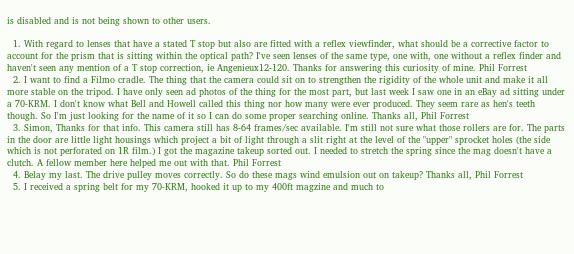is disabled and is not being shown to other users.

  1. With regard to lenses that have a stated T stop but also are fitted with a reflex viewfinder, what should be a corrective factor to account for the prism that is sitting within the optical path? I've seen lenses of the same type, one with, one without a reflex finder and haven't seen any mention of a T stop correction, ie Angenieux12-120. Thanks for answering this curiosity of mine. Phil Forrest
  2. I want to find a Filmo cradle. The thing that the camera could sit on to strengthen the rigidity of the whole unit and make it all more stable on the tripod. I have only seen ad photos of the thing for the most part, but last week I saw one in an eBay ad sitting under a 70-KRM. I don't know what Bell and Howell called this thing nor how many were ever produced. They seem rare as hen's teeth though. So I'm just looking for the name of it so I can do some proper searching online. Thanks all, Phil Forrest
  3. Simon, Thanks for that info. This camera still has 8-64 frames/sec available. I'm still not sure what those rollers are for. The parts in the door are little light housings which project a bit of light through a slit right at the level of the "upper" sprocket holes (the side which is not perforated on 1R film.) I got the magazine takeup sorted out. I needed to stretch the spring since the mag doesn't have a clutch. A fellow member here helped me out with that. Phil Forrest
  4. Belay my last. The drive pulley moves correctly. So do these mags wind emulsion out on takeup? Thanks all, Phil Forrest
  5. I received a spring belt for my 70-KRM, hooked it up to my 400ft magzine and much to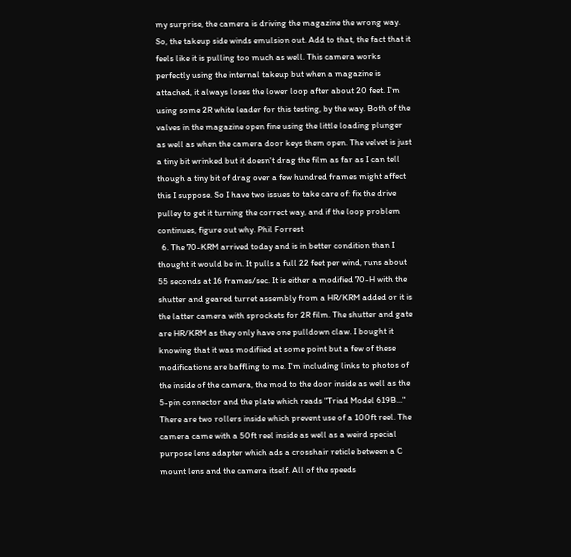my surprise, the camera is driving the magazine the wrong way. So, the takeup side winds emulsion out. Add to that, the fact that it feels like it is pulling too much as well. This camera works perfectly using the internal takeup but when a magazine is attached, it always loses the lower loop after about 20 feet. I'm using some 2R white leader for this testing, by the way. Both of the valves in the magazine open fine using the little loading plunger as well as when the camera door keys them open. The velvet is just a tiny bit wrinked but it doesn't drag the film as far as I can tell though a tiny bit of drag over a few hundred frames might affect this I suppose. So I have two issues to take care of: fix the drive pulley to get it turning the correct way, and if the loop problem continues, figure out why. Phil Forrest
  6. The 70-KRM arrived today and is in better condition than I thought it would be in. It pulls a full 22 feet per wind, runs about 55 seconds at 16 frames/sec. It is either a modified 70-H with the shutter and geared turret assembly from a HR/KRM added or it is the latter camera with sprockets for 2R film. The shutter and gate are HR/KRM as they only have one pulldown claw. I bought it knowing that it was modifiied at some point but a few of these modifications are baffling to me. I'm including links to photos of the inside of the camera, the mod to the door inside as well as the 5-pin connector and the plate which reads "Triad Model 619B..." There are two rollers inside which prevent use of a 100ft reel. The camera came with a 50ft reel inside as well as a weird special purpose lens adapter which ads a crosshair reticle between a C mount lens and the camera itself. All of the speeds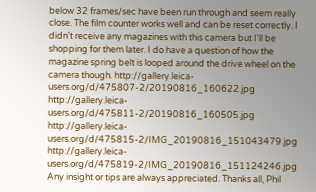below 32 frames/sec have been run through and seem really close. The film counter works well and can be reset correctly. I didn't receive any magazines with this camera but I'll be shopping for them later. I do have a question of how the magazine spring belt is looped around the drive wheel on the camera though. http://gallery.leica-users.org/d/475807-2/20190816_160622.jpg http://gallery.leica-users.org/d/475811-2/20190816_160505.jpg http://gallery.leica-users.org/d/475815-2/IMG_20190816_151043479.jpg http://gallery.leica-users.org/d/475819-2/IMG_20190816_151124246.jpg Any insight or tips are always appreciated. Thanks all, Phil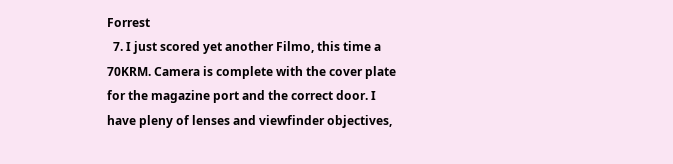Forrest
  7. I just scored yet another Filmo, this time a 70KRM. Camera is complete with the cover plate for the magazine port and the correct door. I have pleny of lenses and viewfinder objectives,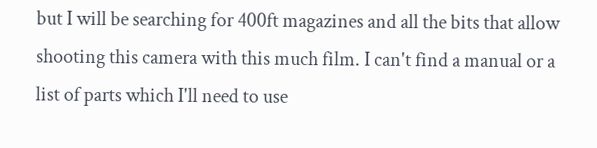but I will be searching for 400ft magazines and all the bits that allow shooting this camera with this much film. I can't find a manual or a list of parts which I'll need to use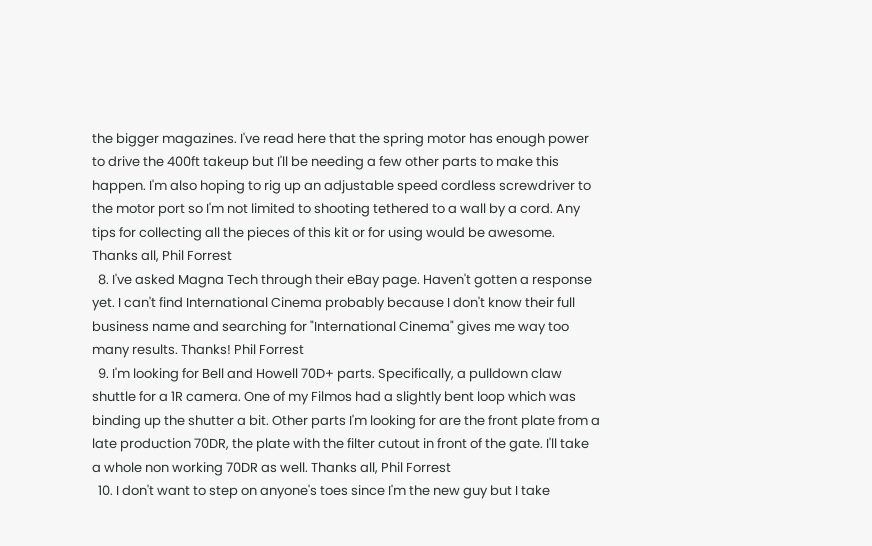the bigger magazines. I've read here that the spring motor has enough power to drive the 400ft takeup but I'll be needing a few other parts to make this happen. I'm also hoping to rig up an adjustable speed cordless screwdriver to the motor port so I'm not limited to shooting tethered to a wall by a cord. Any tips for collecting all the pieces of this kit or for using would be awesome. Thanks all, Phil Forrest
  8. I've asked Magna Tech through their eBay page. Haven't gotten a response yet. I can't find International Cinema probably because I don't know their full business name and searching for "International Cinema" gives me way too many results. Thanks! Phil Forrest
  9. I'm looking for Bell and Howell 70D+ parts. Specifically, a pulldown claw shuttle for a 1R camera. One of my Filmos had a slightly bent loop which was binding up the shutter a bit. Other parts I'm looking for are the front plate from a late production 70DR, the plate with the filter cutout in front of the gate. I'll take a whole non working 70DR as well. Thanks all, Phil Forrest
  10. I don't want to step on anyone's toes since I'm the new guy but I take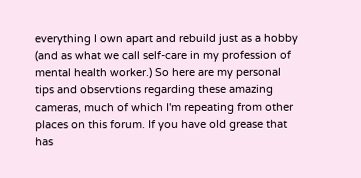everything I own apart and rebuild just as a hobby (and as what we call self-care in my profession of mental health worker.) So here are my personal tips and observtions regarding these amazing cameras, much of which I'm repeating from other places on this forum. If you have old grease that has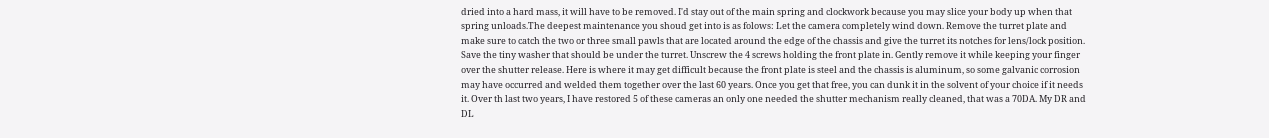dried into a hard mass, it will have to be removed. I'd stay out of the main spring and clockwork because you may slice your body up when that spring unloads.The deepest maintenance you shoud get into is as folows: Let the camera completely wind down. Remove the turret plate and make sure to catch the two or three small pawls that are located around the edge of the chassis and give the turret its notches for lens/lock position. Save the tiny washer that should be under the turret. Unscrew the 4 screws holding the front plate in. Gently remove it while keeping your finger over the shutter release. Here is where it may get difficult because the front plate is steel and the chassis is aluminum, so some galvanic corrosion may have occurred and welded them together over the last 60 years. Once you get that free, you can dunk it in the solvent of your choice if it needs it. Over th last two years, I have restored 5 of these cameras an only one needed the shutter mechanism really cleaned, that was a 70DA. My DR and DL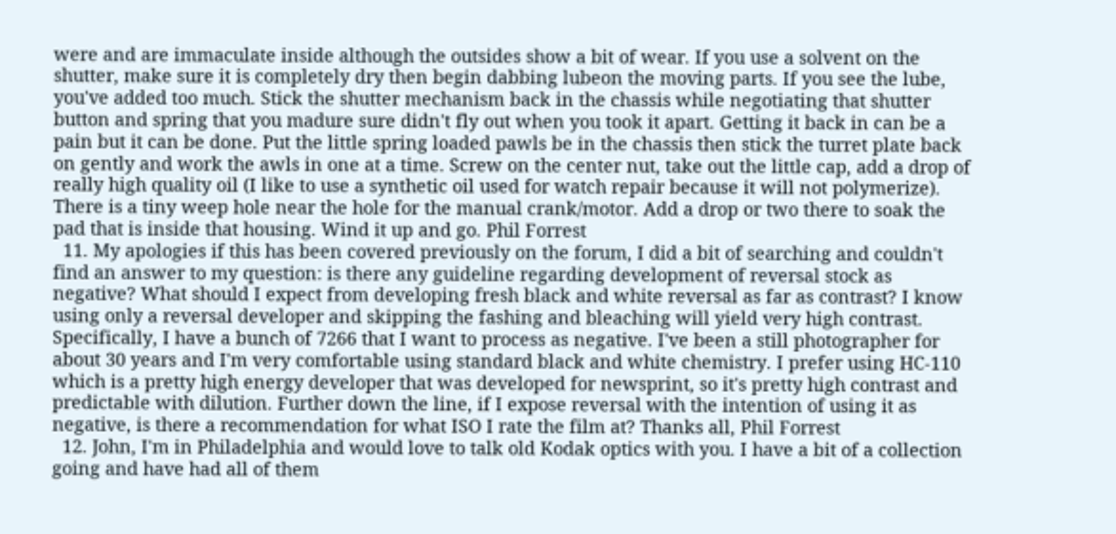were and are immaculate inside although the outsides show a bit of wear. If you use a solvent on the shutter, make sure it is completely dry then begin dabbing lubeon the moving parts. If you see the lube, you've added too much. Stick the shutter mechanism back in the chassis while negotiating that shutter button and spring that you madure sure didn't fly out when you took it apart. Getting it back in can be a pain but it can be done. Put the little spring loaded pawls be in the chassis then stick the turret plate back on gently and work the awls in one at a time. Screw on the center nut, take out the little cap, add a drop of really high quality oil (I like to use a synthetic oil used for watch repair because it will not polymerize). There is a tiny weep hole near the hole for the manual crank/motor. Add a drop or two there to soak the pad that is inside that housing. Wind it up and go. Phil Forrest
  11. My apologies if this has been covered previously on the forum, I did a bit of searching and couldn't find an answer to my question: is there any guideline regarding development of reversal stock as negative? What should I expect from developing fresh black and white reversal as far as contrast? I know using only a reversal developer and skipping the fashing and bleaching will yield very high contrast. Specifically, I have a bunch of 7266 that I want to process as negative. I've been a still photographer for about 30 years and I'm very comfortable using standard black and white chemistry. I prefer using HC-110 which is a pretty high energy developer that was developed for newsprint, so it's pretty high contrast and predictable with dilution. Further down the line, if I expose reversal with the intention of using it as negative, is there a recommendation for what ISO I rate the film at? Thanks all, Phil Forrest
  12. John, I'm in Philadelphia and would love to talk old Kodak optics with you. I have a bit of a collection going and have had all of them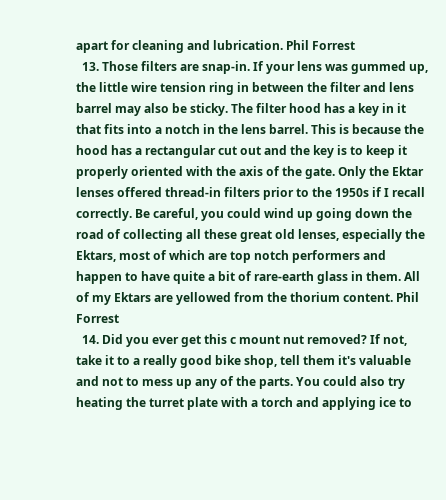apart for cleaning and lubrication. Phil Forrest
  13. Those filters are snap-in. If your lens was gummed up, the little wire tension ring in between the filter and lens barrel may also be sticky. The filter hood has a key in it that fits into a notch in the lens barrel. This is because the hood has a rectangular cut out and the key is to keep it properly oriented with the axis of the gate. Only the Ektar lenses offered thread-in filters prior to the 1950s if I recall correctly. Be careful, you could wind up going down the road of collecting all these great old lenses, especially the Ektars, most of which are top notch performers and happen to have quite a bit of rare-earth glass in them. All of my Ektars are yellowed from the thorium content. Phil Forrest
  14. Did you ever get this c mount nut removed? If not, take it to a really good bike shop, tell them it's valuable and not to mess up any of the parts. You could also try heating the turret plate with a torch and applying ice to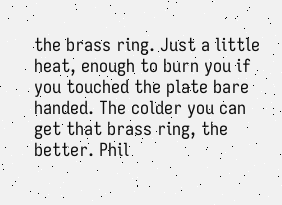the brass ring. Just a little heat, enough to burn you if you touched the plate bare handed. The colder you can get that brass ring, the better. Phil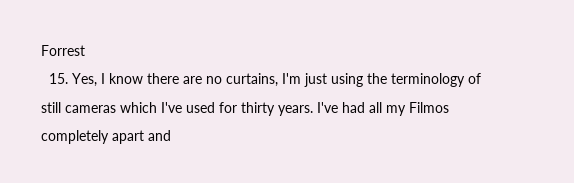Forrest
  15. Yes, I know there are no curtains, I'm just using the terminology of still cameras which I've used for thirty years. I've had all my Filmos completely apart and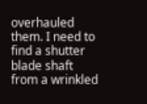overhauled them. I need to find a shutter blade shaft from a wrinkled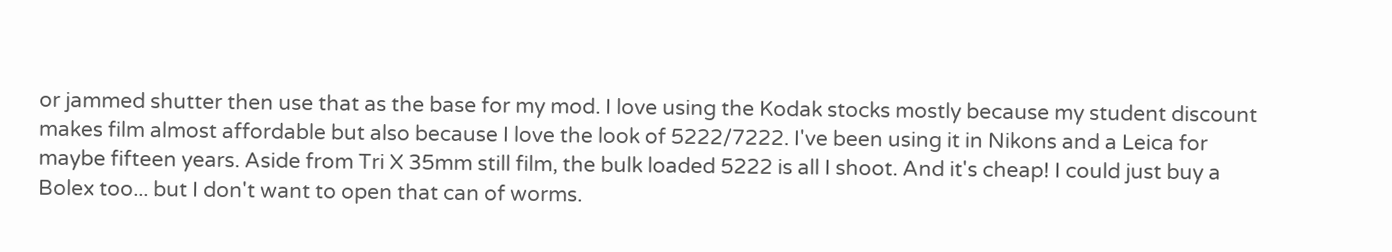or jammed shutter then use that as the base for my mod. I love using the Kodak stocks mostly because my student discount makes film almost affordable but also because I love the look of 5222/7222. I've been using it in Nikons and a Leica for maybe fifteen years. Aside from Tri X 35mm still film, the bulk loaded 5222 is all I shoot. And it's cheap! I could just buy a Bolex too... but I don't want to open that can of worms.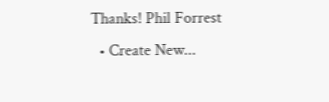Thanks! Phil Forrest
  • Create New...